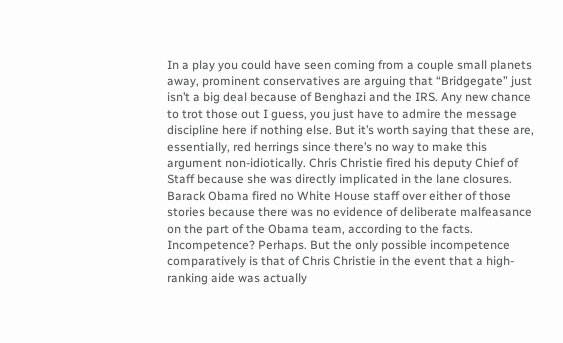In a play you could have seen coming from a couple small planets away, prominent conservatives are arguing that “Bridgegate” just isn’t a big deal because of Benghazi and the IRS. Any new chance to trot those out I guess, you just have to admire the message discipline here if nothing else. But it’s worth saying that these are, essentially, red herrings since there’s no way to make this argument non-idiotically. Chris Christie fired his deputy Chief of Staff because she was directly implicated in the lane closures. Barack Obama fired no White House staff over either of those stories because there was no evidence of deliberate malfeasance on the part of the Obama team, according to the facts. Incompetence? Perhaps. But the only possible incompetence comparatively is that of Chris Christie in the event that a high-ranking aide was actually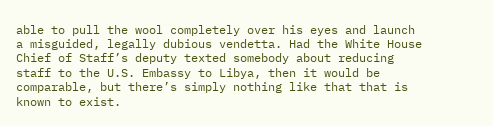able to pull the wool completely over his eyes and launch a misguided, legally dubious vendetta. Had the White House Chief of Staff’s deputy texted somebody about reducing staff to the U.S. Embassy to Libya, then it would be comparable, but there’s simply nothing like that that is known to exist.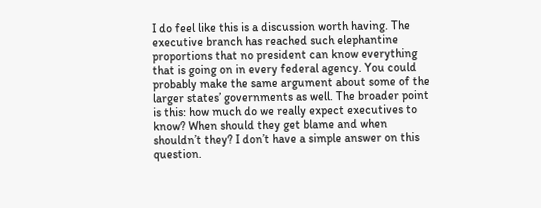I do feel like this is a discussion worth having. The executive branch has reached such elephantine proportions that no president can know everything that is going on in every federal agency. You could probably make the same argument about some of the larger states’ governments as well. The broader point is this: how much do we really expect executives to know? When should they get blame and when shouldn’t they? I don’t have a simple answer on this question.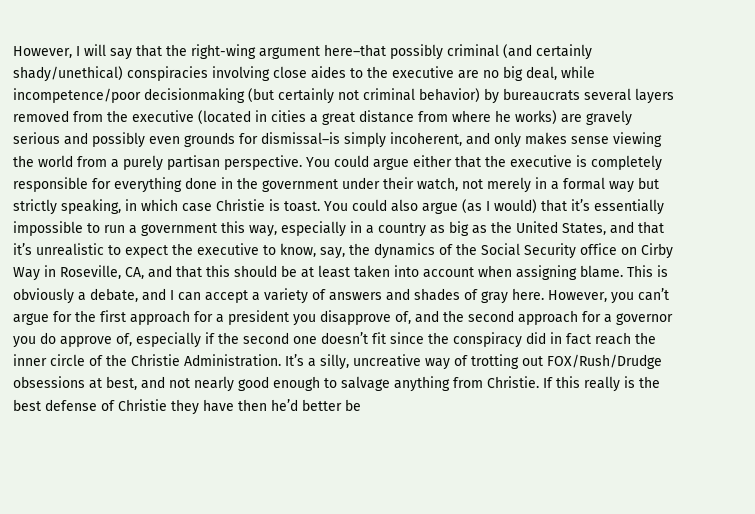However, I will say that the right-wing argument here–that possibly criminal (and certainly shady/unethical) conspiracies involving close aides to the executive are no big deal, while incompetence/poor decisionmaking (but certainly not criminal behavior) by bureaucrats several layers removed from the executive (located in cities a great distance from where he works) are gravely serious and possibly even grounds for dismissal–is simply incoherent, and only makes sense viewing the world from a purely partisan perspective. You could argue either that the executive is completely responsible for everything done in the government under their watch, not merely in a formal way but strictly speaking, in which case Christie is toast. You could also argue (as I would) that it’s essentially impossible to run a government this way, especially in a country as big as the United States, and that it’s unrealistic to expect the executive to know, say, the dynamics of the Social Security office on Cirby Way in Roseville, CA, and that this should be at least taken into account when assigning blame. This is obviously a debate, and I can accept a variety of answers and shades of gray here. However, you can’t argue for the first approach for a president you disapprove of, and the second approach for a governor you do approve of, especially if the second one doesn’t fit since the conspiracy did in fact reach the inner circle of the Christie Administration. It’s a silly, uncreative way of trotting out FOX/Rush/Drudge obsessions at best, and not nearly good enough to salvage anything from Christie. If this really is the best defense of Christie they have then he’d better be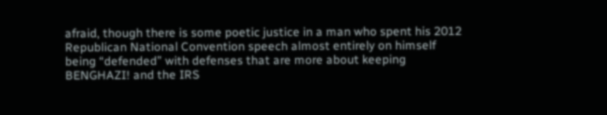afraid, though there is some poetic justice in a man who spent his 2012 Republican National Convention speech almost entirely on himself being “defended” with defenses that are more about keeping BENGHAZI! and the IRS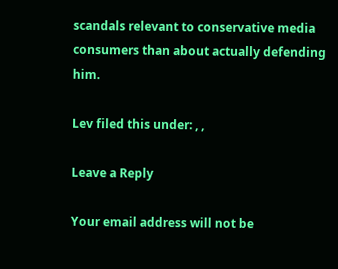scandals relevant to conservative media consumers than about actually defending him.

Lev filed this under: , ,

Leave a Reply

Your email address will not be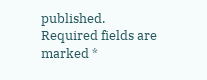published. Required fields are marked *